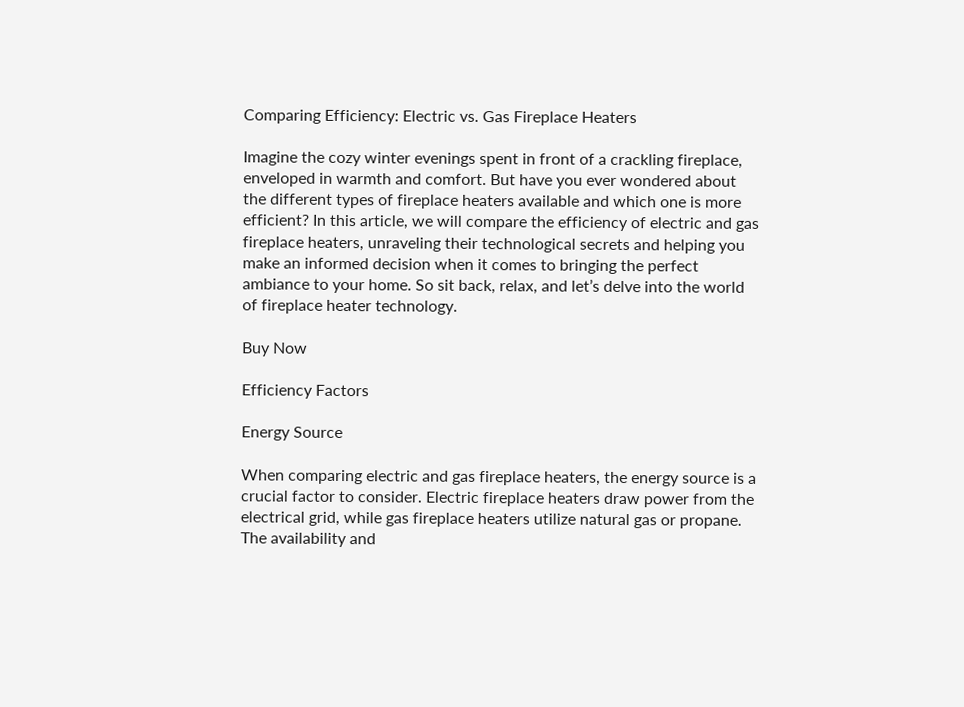Comparing Efficiency: Electric vs. Gas Fireplace Heaters

Imagine the cozy winter evenings spent in front of a crackling fireplace, enveloped in warmth and comfort. But have you ever wondered about the different types of fireplace heaters available and which one is more efficient? In this article, we will compare the efficiency of electric and gas fireplace heaters, unraveling their technological secrets and helping you make an informed decision when it comes to bringing the perfect ambiance to your home. So sit back, relax, and let’s delve into the world of fireplace heater technology.

Buy Now

Efficiency Factors

Energy Source

When comparing electric and gas fireplace heaters, the energy source is a crucial factor to consider. Electric fireplace heaters draw power from the electrical grid, while gas fireplace heaters utilize natural gas or propane. The availability and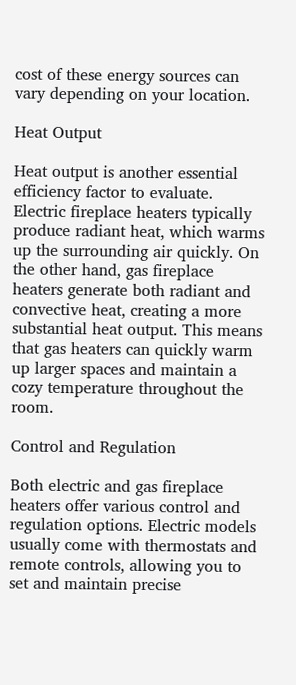cost of these energy sources can vary depending on your location.

Heat Output

Heat output is another essential efficiency factor to evaluate. Electric fireplace heaters typically produce radiant heat, which warms up the surrounding air quickly. On the other hand, gas fireplace heaters generate both radiant and convective heat, creating a more substantial heat output. This means that gas heaters can quickly warm up larger spaces and maintain a cozy temperature throughout the room.

Control and Regulation

Both electric and gas fireplace heaters offer various control and regulation options. Electric models usually come with thermostats and remote controls, allowing you to set and maintain precise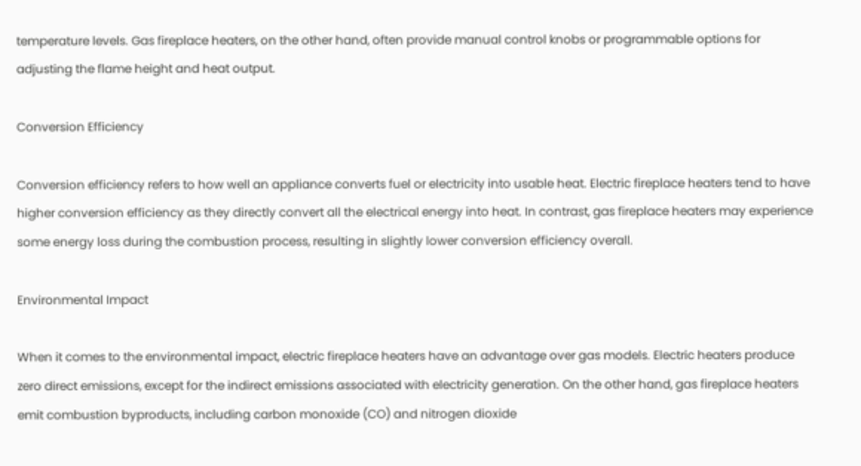temperature levels. Gas fireplace heaters, on the other hand, often provide manual control knobs or programmable options for adjusting the flame height and heat output.

Conversion Efficiency

Conversion efficiency refers to how well an appliance converts fuel or electricity into usable heat. Electric fireplace heaters tend to have higher conversion efficiency as they directly convert all the electrical energy into heat. In contrast, gas fireplace heaters may experience some energy loss during the combustion process, resulting in slightly lower conversion efficiency overall.

Environmental Impact

When it comes to the environmental impact, electric fireplace heaters have an advantage over gas models. Electric heaters produce zero direct emissions, except for the indirect emissions associated with electricity generation. On the other hand, gas fireplace heaters emit combustion byproducts, including carbon monoxide (CO) and nitrogen dioxide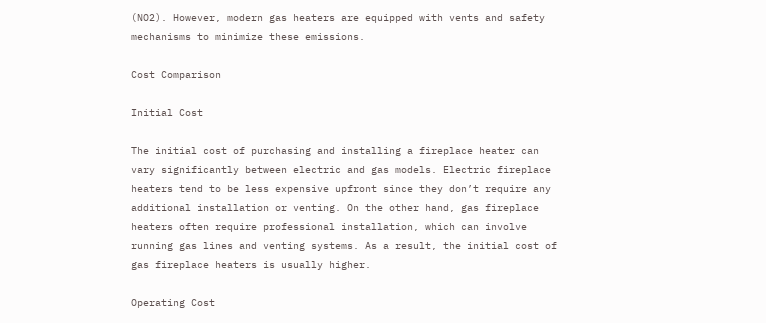(NO2). However, modern gas heaters are equipped with vents and safety mechanisms to minimize these emissions.

Cost Comparison

Initial Cost

The initial cost of purchasing and installing a fireplace heater can vary significantly between electric and gas models. Electric fireplace heaters tend to be less expensive upfront since they don’t require any additional installation or venting. On the other hand, gas fireplace heaters often require professional installation, which can involve running gas lines and venting systems. As a result, the initial cost of gas fireplace heaters is usually higher.

Operating Cost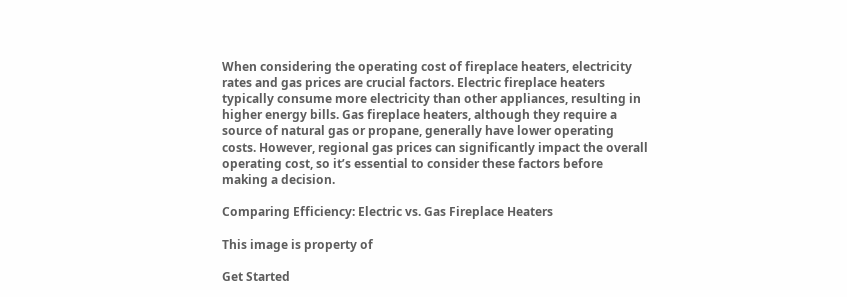When considering the operating cost of fireplace heaters, electricity rates and gas prices are crucial factors. Electric fireplace heaters typically consume more electricity than other appliances, resulting in higher energy bills. Gas fireplace heaters, although they require a source of natural gas or propane, generally have lower operating costs. However, regional gas prices can significantly impact the overall operating cost, so it’s essential to consider these factors before making a decision.

Comparing Efficiency: Electric vs. Gas Fireplace Heaters

This image is property of

Get Started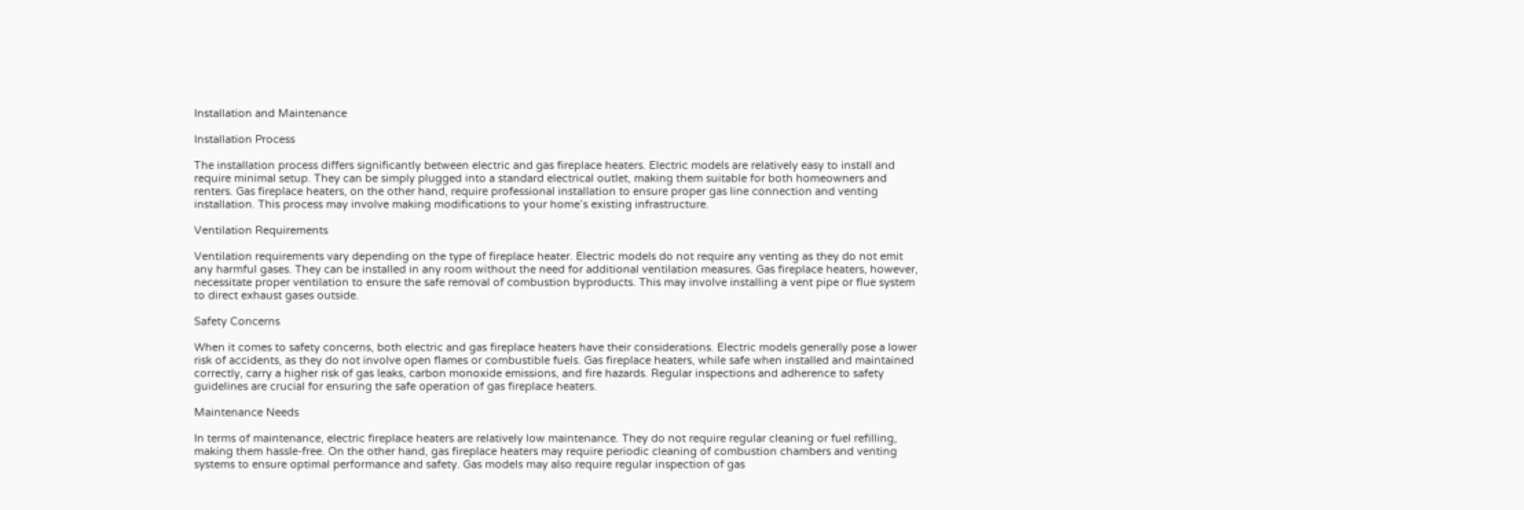Installation and Maintenance

Installation Process

The installation process differs significantly between electric and gas fireplace heaters. Electric models are relatively easy to install and require minimal setup. They can be simply plugged into a standard electrical outlet, making them suitable for both homeowners and renters. Gas fireplace heaters, on the other hand, require professional installation to ensure proper gas line connection and venting installation. This process may involve making modifications to your home’s existing infrastructure.

Ventilation Requirements

Ventilation requirements vary depending on the type of fireplace heater. Electric models do not require any venting as they do not emit any harmful gases. They can be installed in any room without the need for additional ventilation measures. Gas fireplace heaters, however, necessitate proper ventilation to ensure the safe removal of combustion byproducts. This may involve installing a vent pipe or flue system to direct exhaust gases outside.

Safety Concerns

When it comes to safety concerns, both electric and gas fireplace heaters have their considerations. Electric models generally pose a lower risk of accidents, as they do not involve open flames or combustible fuels. Gas fireplace heaters, while safe when installed and maintained correctly, carry a higher risk of gas leaks, carbon monoxide emissions, and fire hazards. Regular inspections and adherence to safety guidelines are crucial for ensuring the safe operation of gas fireplace heaters.

Maintenance Needs

In terms of maintenance, electric fireplace heaters are relatively low maintenance. They do not require regular cleaning or fuel refilling, making them hassle-free. On the other hand, gas fireplace heaters may require periodic cleaning of combustion chambers and venting systems to ensure optimal performance and safety. Gas models may also require regular inspection of gas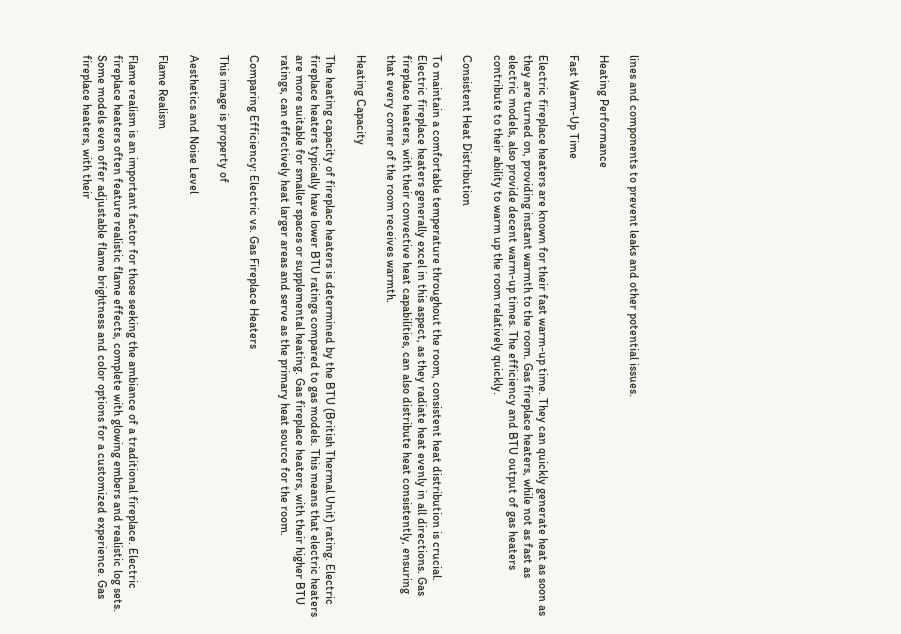lines and components to prevent leaks and other potential issues.

Heating Performance

Fast Warm-Up Time

Electric fireplace heaters are known for their fast warm-up time. They can quickly generate heat as soon as they are turned on, providing instant warmth to the room. Gas fireplace heaters, while not as fast as electric models, also provide decent warm-up times. The efficiency and BTU output of gas heaters contribute to their ability to warm up the room relatively quickly.

Consistent Heat Distribution

To maintain a comfortable temperature throughout the room, consistent heat distribution is crucial. Electric fireplace heaters generally excel in this aspect, as they radiate heat evenly in all directions. Gas fireplace heaters, with their convective heat capabilities, can also distribute heat consistently, ensuring that every corner of the room receives warmth.

Heating Capacity

The heating capacity of fireplace heaters is determined by the BTU (British Thermal Unit) rating. Electric fireplace heaters typically have lower BTU ratings compared to gas models. This means that electric heaters are more suitable for smaller spaces or supplemental heating. Gas fireplace heaters, with their higher BTU ratings, can effectively heat larger areas and serve as the primary heat source for the room.

Comparing Efficiency: Electric vs. Gas Fireplace Heaters

This image is property of

Aesthetics and Noise Level

Flame Realism

Flame realism is an important factor for those seeking the ambiance of a traditional fireplace. Electric fireplace heaters often feature realistic flame effects, complete with glowing embers and realistic log sets. Some models even offer adjustable flame brightness and color options for a customized experience. Gas fireplace heaters, with their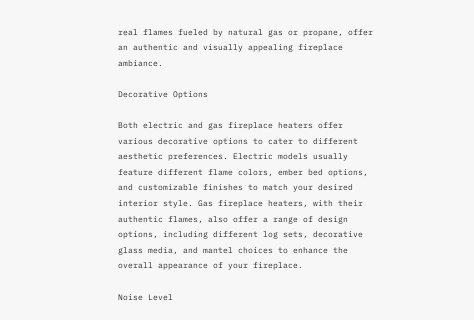real flames fueled by natural gas or propane, offer an authentic and visually appealing fireplace ambiance.

Decorative Options

Both electric and gas fireplace heaters offer various decorative options to cater to different aesthetic preferences. Electric models usually feature different flame colors, ember bed options, and customizable finishes to match your desired interior style. Gas fireplace heaters, with their authentic flames, also offer a range of design options, including different log sets, decorative glass media, and mantel choices to enhance the overall appearance of your fireplace.

Noise Level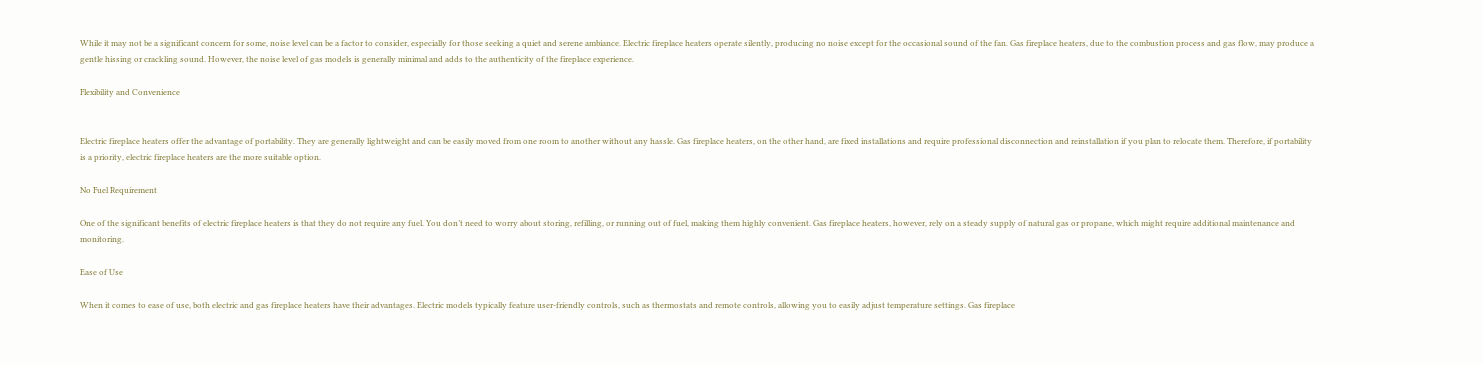While it may not be a significant concern for some, noise level can be a factor to consider, especially for those seeking a quiet and serene ambiance. Electric fireplace heaters operate silently, producing no noise except for the occasional sound of the fan. Gas fireplace heaters, due to the combustion process and gas flow, may produce a gentle hissing or crackling sound. However, the noise level of gas models is generally minimal and adds to the authenticity of the fireplace experience.

Flexibility and Convenience


Electric fireplace heaters offer the advantage of portability. They are generally lightweight and can be easily moved from one room to another without any hassle. Gas fireplace heaters, on the other hand, are fixed installations and require professional disconnection and reinstallation if you plan to relocate them. Therefore, if portability is a priority, electric fireplace heaters are the more suitable option.

No Fuel Requirement

One of the significant benefits of electric fireplace heaters is that they do not require any fuel. You don’t need to worry about storing, refilling, or running out of fuel, making them highly convenient. Gas fireplace heaters, however, rely on a steady supply of natural gas or propane, which might require additional maintenance and monitoring.

Ease of Use

When it comes to ease of use, both electric and gas fireplace heaters have their advantages. Electric models typically feature user-friendly controls, such as thermostats and remote controls, allowing you to easily adjust temperature settings. Gas fireplace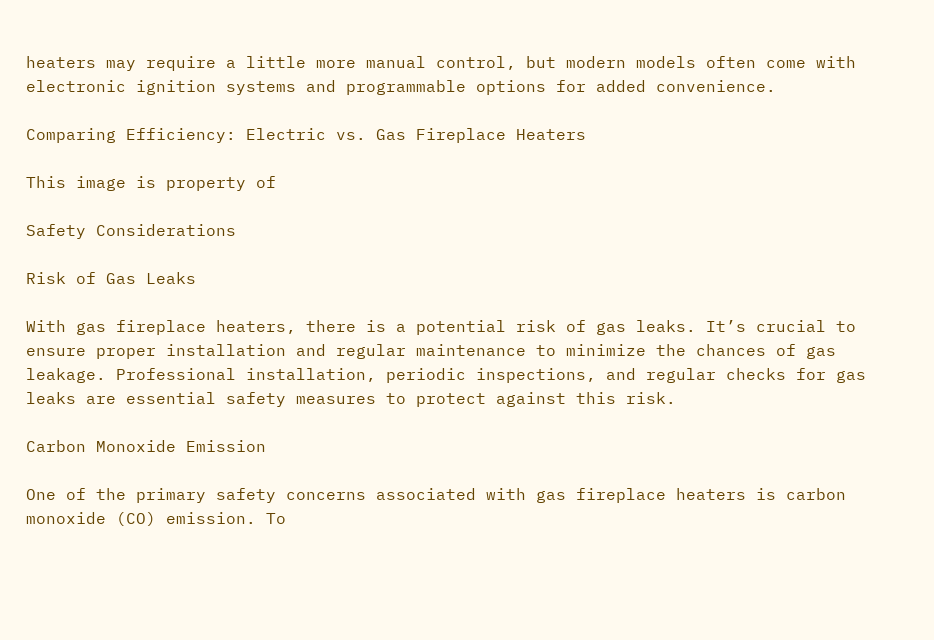heaters may require a little more manual control, but modern models often come with electronic ignition systems and programmable options for added convenience.

Comparing Efficiency: Electric vs. Gas Fireplace Heaters

This image is property of

Safety Considerations

Risk of Gas Leaks

With gas fireplace heaters, there is a potential risk of gas leaks. It’s crucial to ensure proper installation and regular maintenance to minimize the chances of gas leakage. Professional installation, periodic inspections, and regular checks for gas leaks are essential safety measures to protect against this risk.

Carbon Monoxide Emission

One of the primary safety concerns associated with gas fireplace heaters is carbon monoxide (CO) emission. To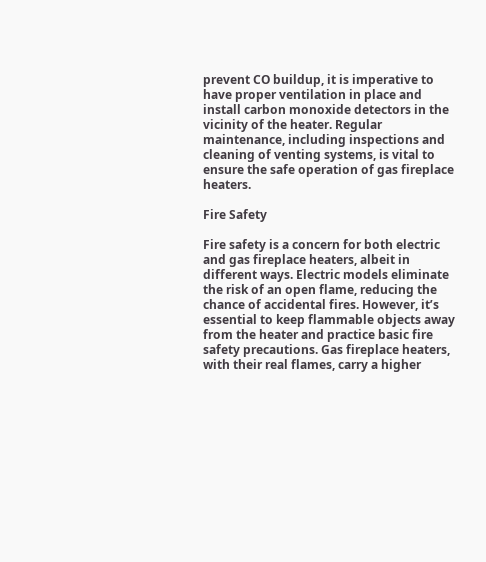prevent CO buildup, it is imperative to have proper ventilation in place and install carbon monoxide detectors in the vicinity of the heater. Regular maintenance, including inspections and cleaning of venting systems, is vital to ensure the safe operation of gas fireplace heaters.

Fire Safety

Fire safety is a concern for both electric and gas fireplace heaters, albeit in different ways. Electric models eliminate the risk of an open flame, reducing the chance of accidental fires. However, it’s essential to keep flammable objects away from the heater and practice basic fire safety precautions. Gas fireplace heaters, with their real flames, carry a higher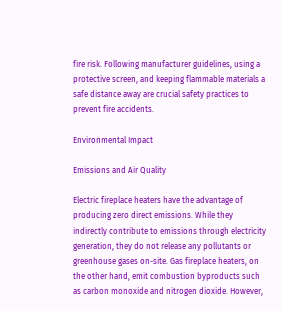fire risk. Following manufacturer guidelines, using a protective screen, and keeping flammable materials a safe distance away are crucial safety practices to prevent fire accidents.

Environmental Impact

Emissions and Air Quality

Electric fireplace heaters have the advantage of producing zero direct emissions. While they indirectly contribute to emissions through electricity generation, they do not release any pollutants or greenhouse gases on-site. Gas fireplace heaters, on the other hand, emit combustion byproducts such as carbon monoxide and nitrogen dioxide. However,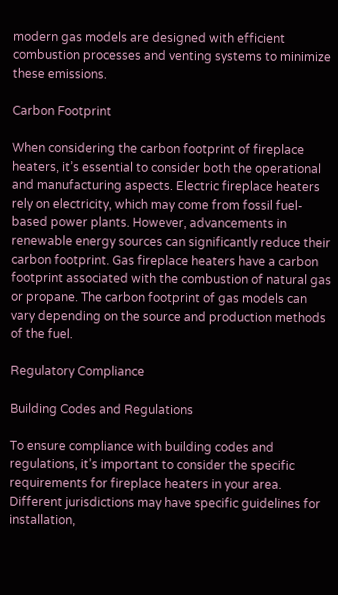modern gas models are designed with efficient combustion processes and venting systems to minimize these emissions.

Carbon Footprint

When considering the carbon footprint of fireplace heaters, it’s essential to consider both the operational and manufacturing aspects. Electric fireplace heaters rely on electricity, which may come from fossil fuel-based power plants. However, advancements in renewable energy sources can significantly reduce their carbon footprint. Gas fireplace heaters have a carbon footprint associated with the combustion of natural gas or propane. The carbon footprint of gas models can vary depending on the source and production methods of the fuel.

Regulatory Compliance

Building Codes and Regulations

To ensure compliance with building codes and regulations, it’s important to consider the specific requirements for fireplace heaters in your area. Different jurisdictions may have specific guidelines for installation,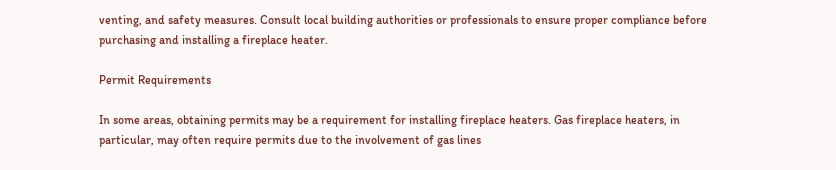venting, and safety measures. Consult local building authorities or professionals to ensure proper compliance before purchasing and installing a fireplace heater.

Permit Requirements

In some areas, obtaining permits may be a requirement for installing fireplace heaters. Gas fireplace heaters, in particular, may often require permits due to the involvement of gas lines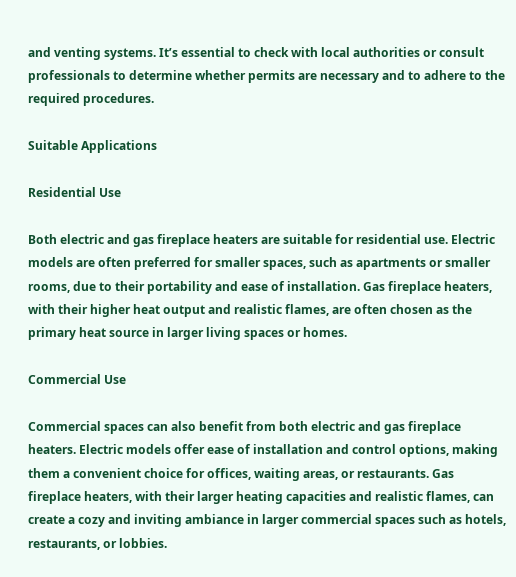and venting systems. It’s essential to check with local authorities or consult professionals to determine whether permits are necessary and to adhere to the required procedures.

Suitable Applications

Residential Use

Both electric and gas fireplace heaters are suitable for residential use. Electric models are often preferred for smaller spaces, such as apartments or smaller rooms, due to their portability and ease of installation. Gas fireplace heaters, with their higher heat output and realistic flames, are often chosen as the primary heat source in larger living spaces or homes.

Commercial Use

Commercial spaces can also benefit from both electric and gas fireplace heaters. Electric models offer ease of installation and control options, making them a convenient choice for offices, waiting areas, or restaurants. Gas fireplace heaters, with their larger heating capacities and realistic flames, can create a cozy and inviting ambiance in larger commercial spaces such as hotels, restaurants, or lobbies.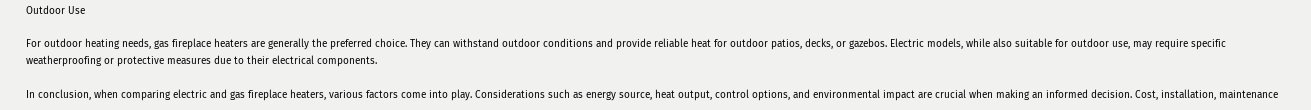Outdoor Use

For outdoor heating needs, gas fireplace heaters are generally the preferred choice. They can withstand outdoor conditions and provide reliable heat for outdoor patios, decks, or gazebos. Electric models, while also suitable for outdoor use, may require specific weatherproofing or protective measures due to their electrical components.

In conclusion, when comparing electric and gas fireplace heaters, various factors come into play. Considerations such as energy source, heat output, control options, and environmental impact are crucial when making an informed decision. Cost, installation, maintenance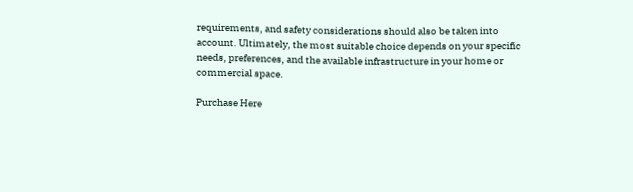requirements, and safety considerations should also be taken into account. Ultimately, the most suitable choice depends on your specific needs, preferences, and the available infrastructure in your home or commercial space.

Purchase Here